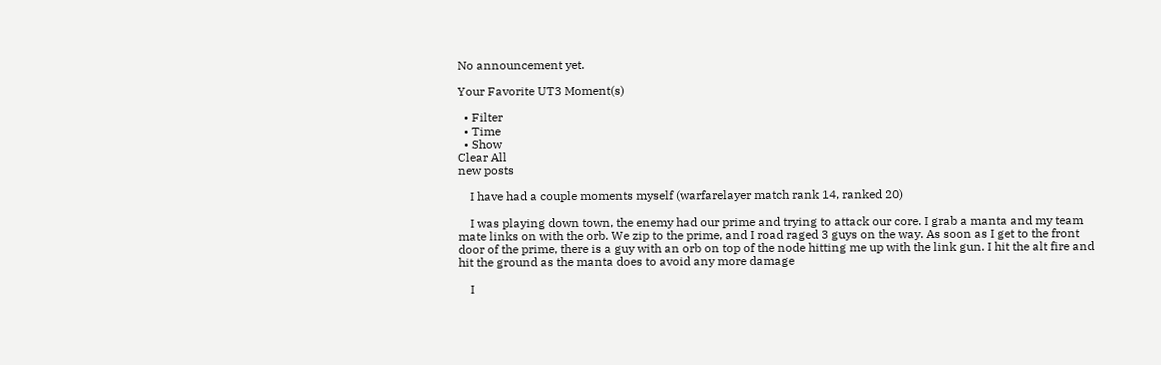No announcement yet.

Your Favorite UT3 Moment(s)

  • Filter
  • Time
  • Show
Clear All
new posts

    I have had a couple moments myself (warfarelayer match rank 14, ranked 20)

    I was playing down town, the enemy had our prime and trying to attack our core. I grab a manta and my team mate links on with the orb. We zip to the prime, and I road raged 3 guys on the way. As soon as I get to the front door of the prime, there is a guy with an orb on top of the node hitting me up with the link gun. I hit the alt fire and hit the ground as the manta does to avoid any more damage

    I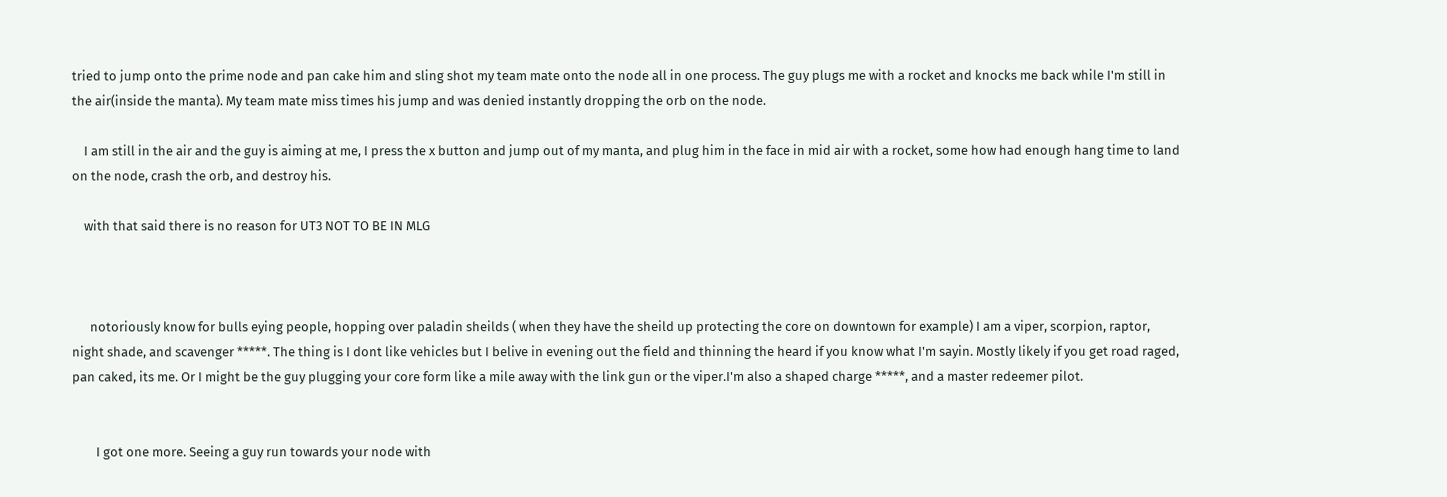tried to jump onto the prime node and pan cake him and sling shot my team mate onto the node all in one process. The guy plugs me with a rocket and knocks me back while I'm still in the air(inside the manta). My team mate miss times his jump and was denied instantly dropping the orb on the node.

    I am still in the air and the guy is aiming at me, I press the x button and jump out of my manta, and plug him in the face in mid air with a rocket, some how had enough hang time to land on the node, crash the orb, and destroy his.

    with that said there is no reason for UT3 NOT TO BE IN MLG



      notoriously know for bulls eying people, hopping over paladin sheilds ( when they have the sheild up protecting the core on downtown for example) I am a viper, scorpion, raptor, night shade, and scavenger *****. The thing is I dont like vehicles but I belive in evening out the field and thinning the heard if you know what I'm sayin. Mostly likely if you get road raged, pan caked, its me. Or I might be the guy plugging your core form like a mile away with the link gun or the viper.I'm also a shaped charge *****, and a master redeemer pilot.


        I got one more. Seeing a guy run towards your node with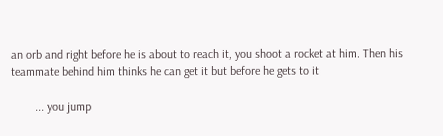an orb and right before he is about to reach it, you shoot a rocket at him. Then his teammate behind him thinks he can get it but before he gets to it

        ... you jump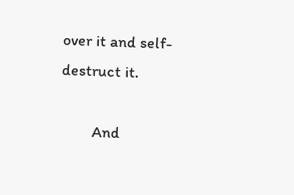over it and self-destruct it.

        And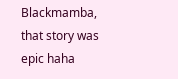Blackmamba, that story was epic haha